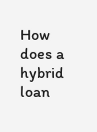How does a hybrid loan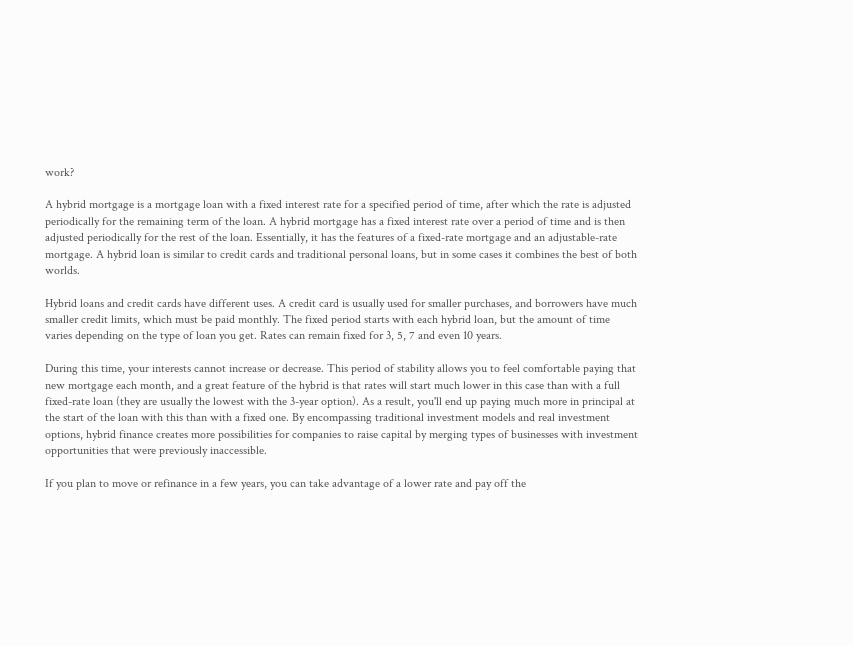work?

A hybrid mortgage is a mortgage loan with a fixed interest rate for a specified period of time, after which the rate is adjusted periodically for the remaining term of the loan. A hybrid mortgage has a fixed interest rate over a period of time and is then adjusted periodically for the rest of the loan. Essentially, it has the features of a fixed-rate mortgage and an adjustable-rate mortgage. A hybrid loan is similar to credit cards and traditional personal loans, but in some cases it combines the best of both worlds.

Hybrid loans and credit cards have different uses. A credit card is usually used for smaller purchases, and borrowers have much smaller credit limits, which must be paid monthly. The fixed period starts with each hybrid loan, but the amount of time varies depending on the type of loan you get. Rates can remain fixed for 3, 5, 7 and even 10 years.

During this time, your interests cannot increase or decrease. This period of stability allows you to feel comfortable paying that new mortgage each month, and a great feature of the hybrid is that rates will start much lower in this case than with a full fixed-rate loan (they are usually the lowest with the 3-year option). As a result, you'll end up paying much more in principal at the start of the loan with this than with a fixed one. By encompassing traditional investment models and real investment options, hybrid finance creates more possibilities for companies to raise capital by merging types of businesses with investment opportunities that were previously inaccessible.

If you plan to move or refinance in a few years, you can take advantage of a lower rate and pay off the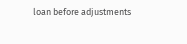loan before adjustments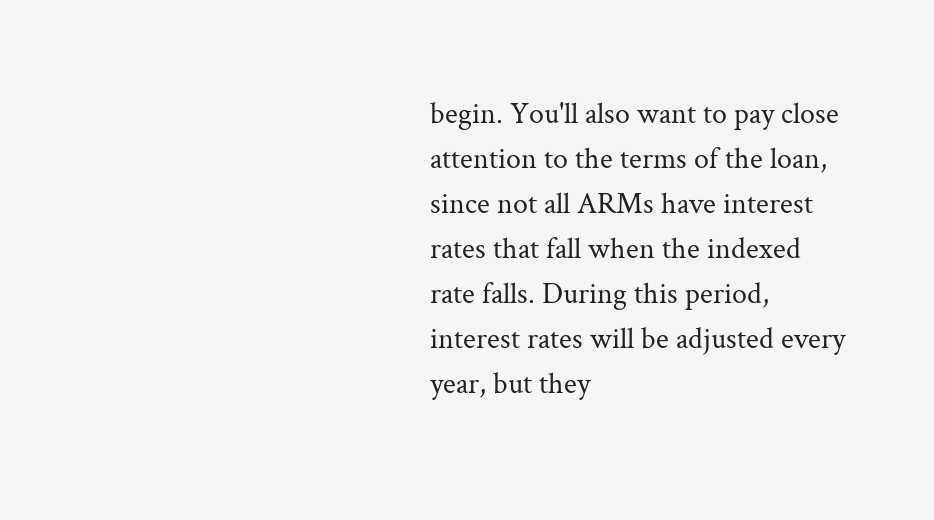begin. You'll also want to pay close attention to the terms of the loan, since not all ARMs have interest rates that fall when the indexed rate falls. During this period, interest rates will be adjusted every year, but they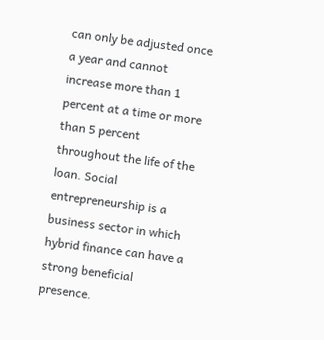can only be adjusted once a year and cannot increase more than 1 percent at a time or more than 5 percent throughout the life of the loan. Social entrepreneurship is a business sector in which hybrid finance can have a strong beneficial presence.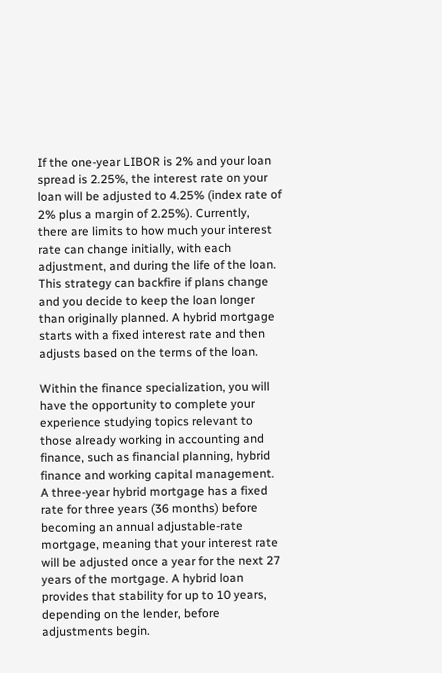If the one-year LIBOR is 2% and your loan spread is 2.25%, the interest rate on your loan will be adjusted to 4.25% (index rate of 2% plus a margin of 2.25%). Currently, there are limits to how much your interest rate can change initially, with each adjustment, and during the life of the loan. This strategy can backfire if plans change and you decide to keep the loan longer than originally planned. A hybrid mortgage starts with a fixed interest rate and then adjusts based on the terms of the loan.

Within the finance specialization, you will have the opportunity to complete your experience studying topics relevant to those already working in accounting and finance, such as financial planning, hybrid finance and working capital management. A three-year hybrid mortgage has a fixed rate for three years (36 months) before becoming an annual adjustable-rate mortgage, meaning that your interest rate will be adjusted once a year for the next 27 years of the mortgage. A hybrid loan provides that stability for up to 10 years, depending on the lender, before adjustments begin.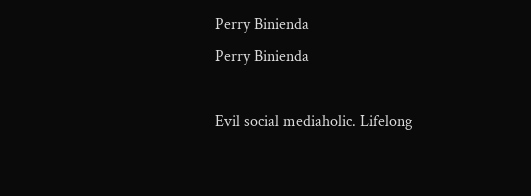Perry Binienda
Perry Binienda

Evil social mediaholic. Lifelong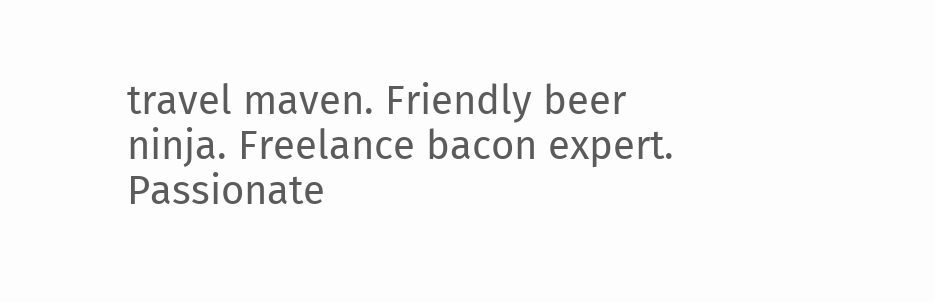travel maven. Friendly beer ninja. Freelance bacon expert. Passionate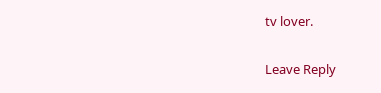tv lover.

Leave Reply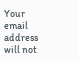Your email address will not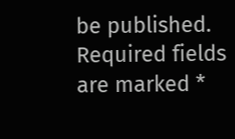be published. Required fields are marked *